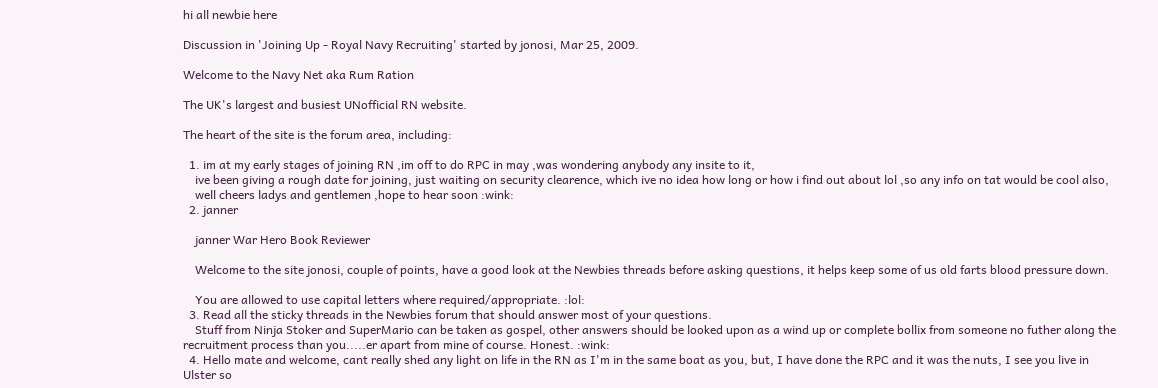hi all newbie here

Discussion in 'Joining Up - Royal Navy Recruiting' started by jonosi, Mar 25, 2009.

Welcome to the Navy Net aka Rum Ration

The UK's largest and busiest UNofficial RN website.

The heart of the site is the forum area, including:

  1. im at my early stages of joining RN ,im off to do RPC in may ,was wondering anybody any insite to it,
    ive been giving a rough date for joining, just waiting on security clearence, which ive no idea how long or how i find out about lol ,so any info on tat would be cool also,
    well cheers ladys and gentlemen ,hope to hear soon :wink:
  2. janner

    janner War Hero Book Reviewer

    Welcome to the site jonosi, couple of points, have a good look at the Newbies threads before asking questions, it helps keep some of us old farts blood pressure down.

    You are allowed to use capital letters where required/appropriate. :lol:
  3. Read all the sticky threads in the Newbies forum that should answer most of your questions.
    Stuff from Ninja Stoker and SuperMario can be taken as gospel, other answers should be looked upon as a wind up or complete bollix from someone no futher along the recruitment process than you.....er apart from mine of course. Honest. :wink:
  4. Hello mate and welcome, cant really shed any light on life in the RN as I'm in the same boat as you, but, I have done the RPC and it was the nuts, I see you live in Ulster so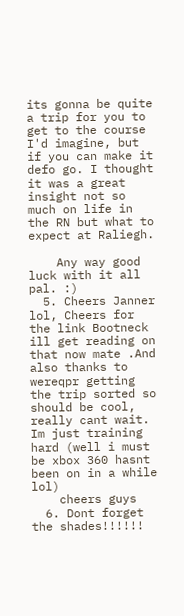its gonna be quite a trip for you to get to the course I'd imagine, but if you can make it defo go. I thought it was a great insight not so much on life in the RN but what to expect at Raliegh.

    Any way good luck with it all pal. :)
  5. Cheers Janner lol, Cheers for the link Bootneck ill get reading on that now mate .And also thanks to wereqpr getting the trip sorted so should be cool, really cant wait. Im just training hard (well i must be xbox 360 hasnt been on in a while lol)
    cheers guys
  6. Dont forget the shades!!!!!!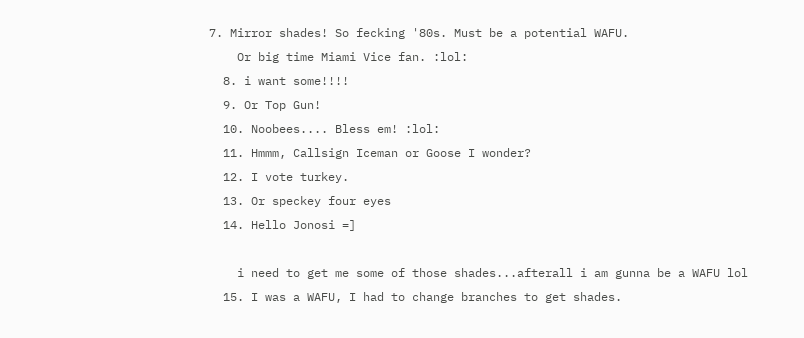7. Mirror shades! So fecking '80s. Must be a potential WAFU.
    Or big time Miami Vice fan. :lol:
  8. i want some!!!!
  9. Or Top Gun!
  10. Noobees.... Bless em! :lol:
  11. Hmmm, Callsign Iceman or Goose I wonder?
  12. I vote turkey.
  13. Or speckey four eyes
  14. Hello Jonosi =]

    i need to get me some of those shades...afterall i am gunna be a WAFU lol
  15. I was a WAFU, I had to change branches to get shades.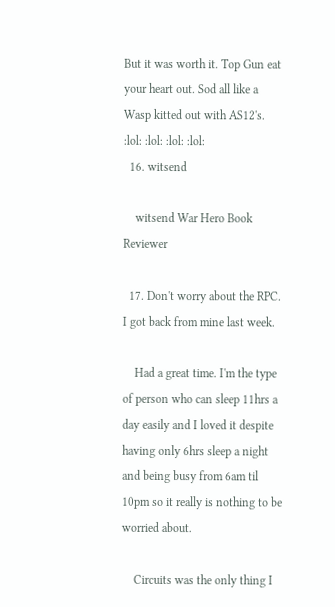But it was worth it. Top Gun eat your heart out. Sod all like a Wasp kitted out with AS12's. :lol: :lol: :lol: :lol:
  16. witsend

    witsend War Hero Book Reviewer

  17. Don't worry about the RPC. I got back from mine last week.

    Had a great time. I'm the type of person who can sleep 11hrs a day easily and I loved it despite having only 6hrs sleep a night and being busy from 6am til 10pm so it really is nothing to be worried about.

    Circuits was the only thing I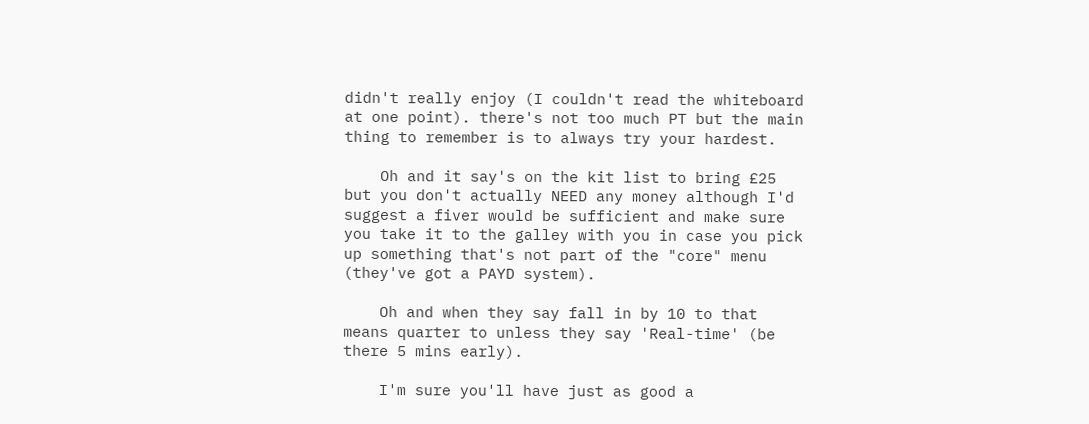didn't really enjoy (I couldn't read the whiteboard at one point). there's not too much PT but the main thing to remember is to always try your hardest.

    Oh and it say's on the kit list to bring £25 but you don't actually NEED any money although I'd suggest a fiver would be sufficient and make sure you take it to the galley with you in case you pick up something that's not part of the "core" menu (they've got a PAYD system).

    Oh and when they say fall in by 10 to that means quarter to unless they say 'Real-time' (be there 5 mins early).

    I'm sure you'll have just as good a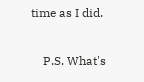time as I did.

    P.S. What's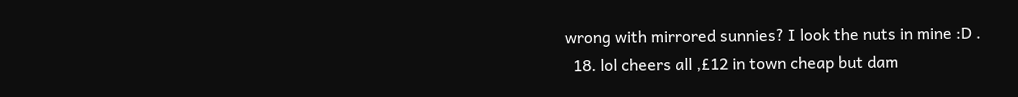wrong with mirrored sunnies? I look the nuts in mine :D .
  18. lol cheers all ,£12 in town cheap but dam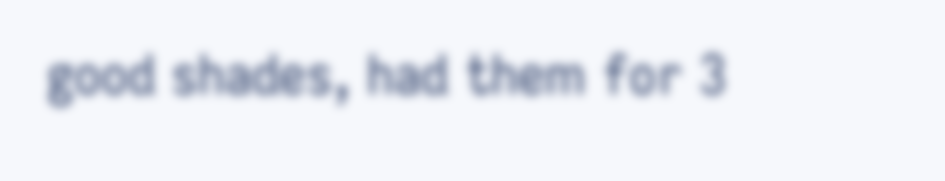good shades, had them for 3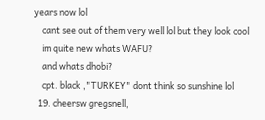years now lol
    cant see out of them very well lol but they look cool
    im quite new whats WAFU?
    and whats dhobi?
    cpt. black ,"TURKEY" dont think so sunshine lol
  19. cheersw gregsnell,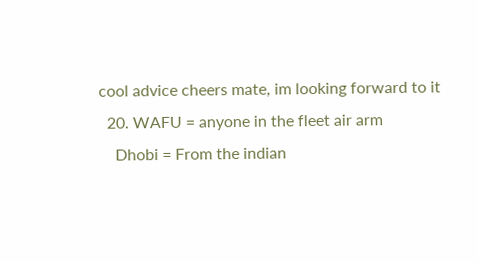cool advice cheers mate, im looking forward to it
  20. WAFU = anyone in the fleet air arm
    Dhobi = From the indian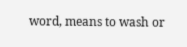word, means to wash or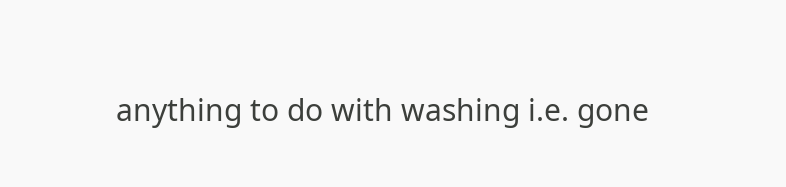anything to do with washing i.e. gone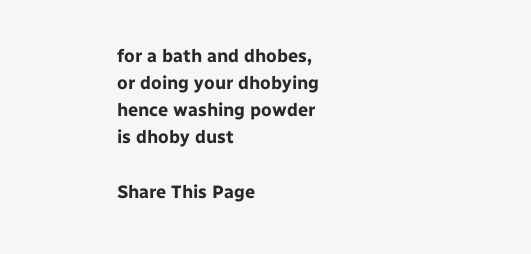for a bath and dhobes, or doing your dhobying hence washing powder is dhoby dust

Share This Page